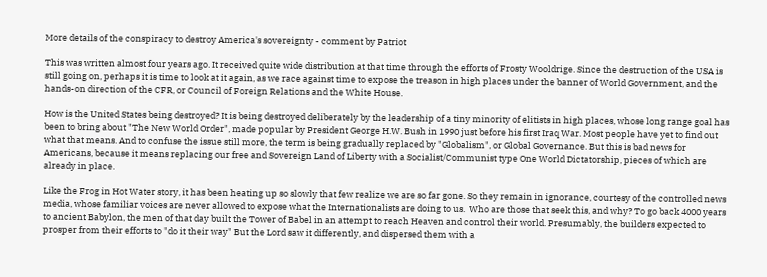More details of the conspiracy to destroy America's sovereignty - comment by Patriot

This was written almost four years ago. It received quite wide distribution at that time through the efforts of Frosty Wooldrige. Since the destruction of the USA is still going on, perhaps it is time to look at it again, as we race against time to expose the treason in high places under the banner of World Government, and the hands-on direction of the CFR, or Council of Foreign Relations and the White House.

How is the United States being destroyed? It is being destroyed deliberately by the leadership of a tiny minority of elitists in high places, whose long range goal has been to bring about "The New World Order", made popular by President George H.W. Bush in 1990 just before his first Iraq War. Most people have yet to find out what that means. And to confuse the issue still more, the term is being gradually replaced by "Globalism", or Global Governance. But this is bad news for Americans, because it means replacing our free and Sovereign Land of Liberty with a Socialist/Communist type One World Dictatorship, pieces of which are already in place.

Like the Frog in Hot Water story, it has been heating up so slowly that few realize we are so far gone. So they remain in ignorance, courtesy of the controlled news media, whose familiar voices are never allowed to expose what the Internationalists are doing to us.  Who are those that seek this, and why? To go back 4000 years to ancient Babylon, the men of that day built the Tower of Babel in an attempt to reach Heaven and control their world. Presumably, the builders expected to prosper from their efforts to "do it their way" But the Lord saw it differently, and dispersed them with a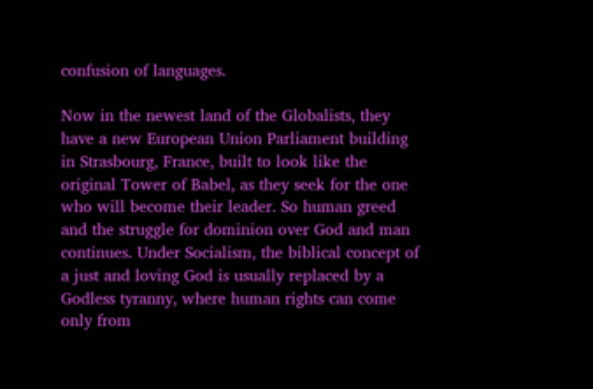confusion of languages.

Now in the newest land of the Globalists, they have a new European Union Parliament building in Strasbourg, France, built to look like the original Tower of Babel, as they seek for the one who will become their leader. So human greed and the struggle for dominion over God and man continues. Under Socialism, the biblical concept of a just and loving God is usually replaced by a Godless tyranny, where human rights can come only from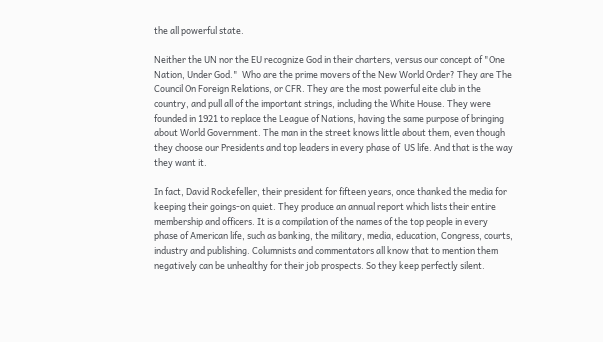the all powerful state.

Neither the UN nor the EU recognize God in their charters, versus our concept of "One Nation, Under God."  Who are the prime movers of the New World Order? They are The Council On Foreign Relations, or CFR. They are the most powerful eite club in the country, and pull all of the important strings, including the White House. They were founded in 1921 to replace the League of Nations, having the same purpose of bringing about World Government. The man in the street knows little about them, even though they choose our Presidents and top leaders in every phase of  US life. And that is the way they want it.

In fact, David Rockefeller, their president for fifteen years, once thanked the media for keeping their goings-on quiet. They produce an annual report which lists their entire membership and officers. It is a compilation of the names of the top people in every phase of American life, such as banking, the military, media, education, Congress, courts, industry and publishing. Columnists and commentators all know that to mention them negatively can be unhealthy for their job prospects. So they keep perfectly silent.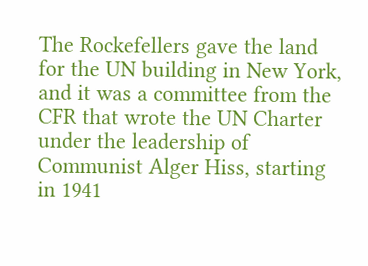The Rockefellers gave the land for the UN building in New York, and it was a committee from the CFR that wrote the UN Charter under the leadership of Communist Alger Hiss, starting in 1941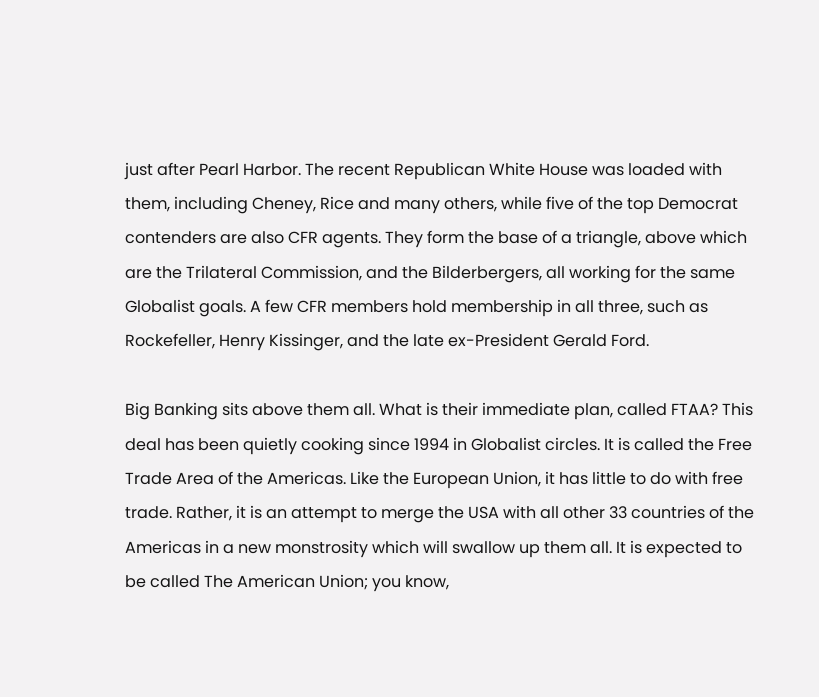just after Pearl Harbor. The recent Republican White House was loaded with them, including Cheney, Rice and many others, while five of the top Democrat contenders are also CFR agents. They form the base of a triangle, above which are the Trilateral Commission, and the Bilderbergers, all working for the same Globalist goals. A few CFR members hold membership in all three, such as Rockefeller, Henry Kissinger, and the late ex-President Gerald Ford.

Big Banking sits above them all. What is their immediate plan, called FTAA? This deal has been quietly cooking since 1994 in Globalist circles. It is called the Free Trade Area of the Americas. Like the European Union, it has little to do with free trade. Rather, it is an attempt to merge the USA with all other 33 countries of the Americas in a new monstrosity which will swallow up them all. It is expected to be called The American Union; you know,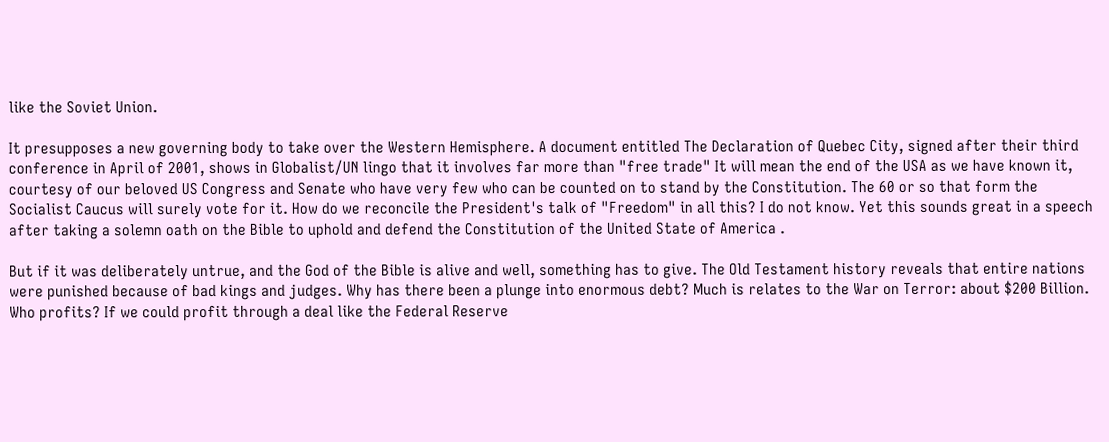like the Soviet Union.

It presupposes a new governing body to take over the Western Hemisphere. A document entitled The Declaration of Quebec City, signed after their third conference in April of 2001, shows in Globalist/UN lingo that it involves far more than "free trade" It will mean the end of the USA as we have known it, courtesy of our beloved US Congress and Senate who have very few who can be counted on to stand by the Constitution. The 60 or so that form the Socialist Caucus will surely vote for it. How do we reconcile the President's talk of "Freedom" in all this? I do not know. Yet this sounds great in a speech after taking a solemn oath on the Bible to uphold and defend the Constitution of the United State of America .

But if it was deliberately untrue, and the God of the Bible is alive and well, something has to give. The Old Testament history reveals that entire nations were punished because of bad kings and judges. Why has there been a plunge into enormous debt? Much is relates to the War on Terror: about $200 Billion. Who profits? If we could profit through a deal like the Federal Reserve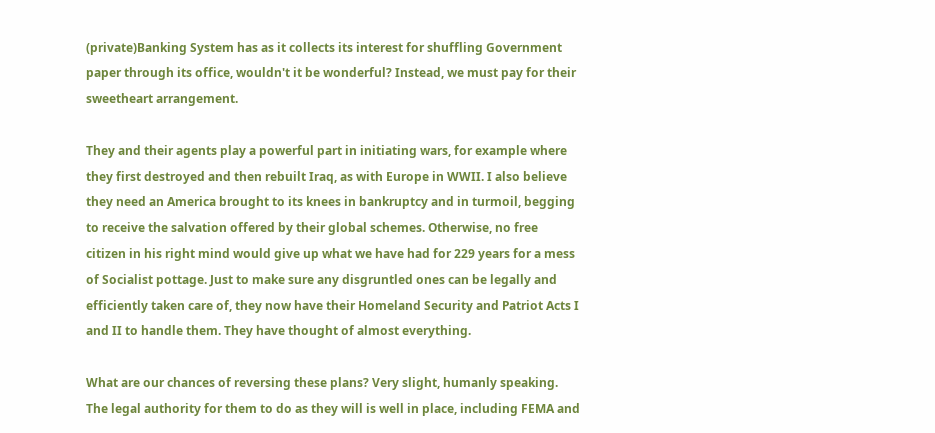(private)Banking System has as it collects its interest for shuffling Government paper through its office, wouldn't it be wonderful? Instead, we must pay for their sweetheart arrangement.

They and their agents play a powerful part in initiating wars, for example where they first destroyed and then rebuilt Iraq, as with Europe in WWII. I also believe they need an America brought to its knees in bankruptcy and in turmoil, begging to receive the salvation offered by their global schemes. Otherwise, no free citizen in his right mind would give up what we have had for 229 years for a mess of Socialist pottage. Just to make sure any disgruntled ones can be legally and efficiently taken care of, they now have their Homeland Security and Patriot Acts I and II to handle them. They have thought of almost everything.

What are our chances of reversing these plans? Very slight, humanly speaking. The legal authority for them to do as they will is well in place, including FEMA and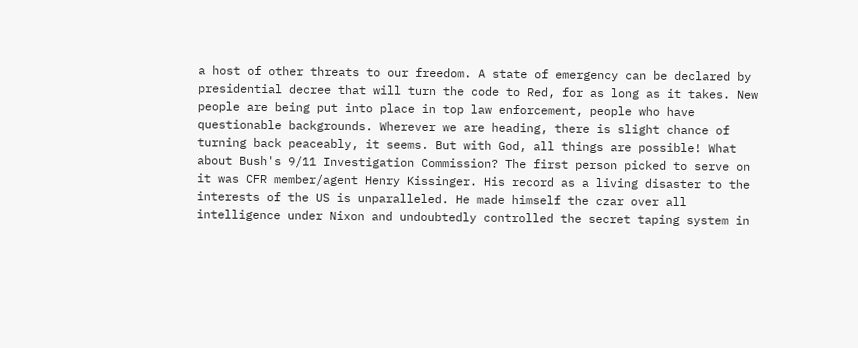a host of other threats to our freedom. A state of emergency can be declared by presidential decree that will turn the code to Red, for as long as it takes. New people are being put into place in top law enforcement, people who have questionable backgrounds. Wherever we are heading, there is slight chance of turning back peaceably, it seems. But with God, all things are possible! What about Bush's 9/11 Investigation Commission? The first person picked to serve on it was CFR member/agent Henry Kissinger. His record as a living disaster to the interests of the US is unparalleled. He made himself the czar over all intelligence under Nixon and undoubtedly controlled the secret taping system in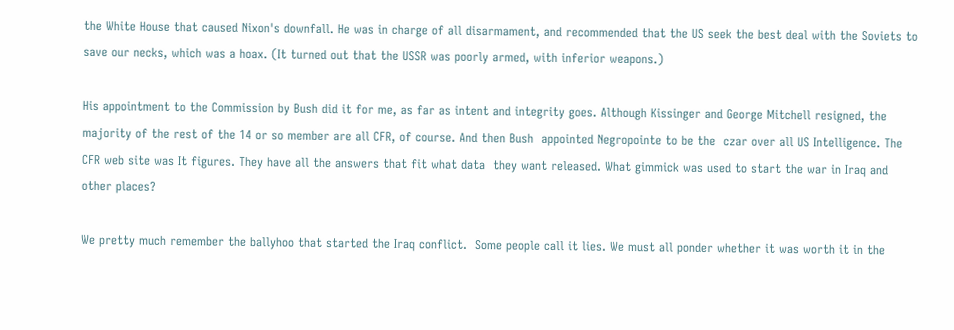the White House that caused Nixon's downfall. He was in charge of all disarmament, and recommended that the US seek the best deal with the Soviets to save our necks, which was a hoax. (It turned out that the USSR was poorly armed, with inferior weapons.)

His appointment to the Commission by Bush did it for me, as far as intent and integrity goes. Although Kissinger and George Mitchell resigned, the majority of the rest of the 14 or so member are all CFR, of course. And then Bush  appointed Negropointe to be the  czar over all US Intelligence. The CFR web site was It figures. They have all the answers that fit what data  they want released. What gimmick was used to start the war in Iraq and other places?

We pretty much remember the ballyhoo that started the Iraq conflict.  Some people call it lies. We must all ponder whether it was worth it in the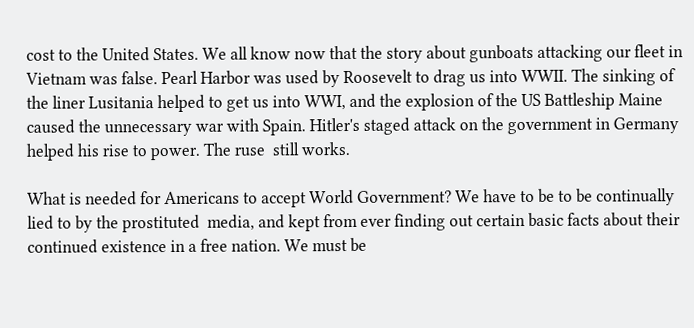cost to the United States. We all know now that the story about gunboats attacking our fleet in Vietnam was false. Pearl Harbor was used by Roosevelt to drag us into WWII. The sinking of the liner Lusitania helped to get us into WWI, and the explosion of the US Battleship Maine caused the unnecessary war with Spain. Hitler's staged attack on the government in Germany helped his rise to power. The ruse  still works.

What is needed for Americans to accept World Government? We have to be to be continually lied to by the prostituted  media, and kept from ever finding out certain basic facts about their continued existence in a free nation. We must be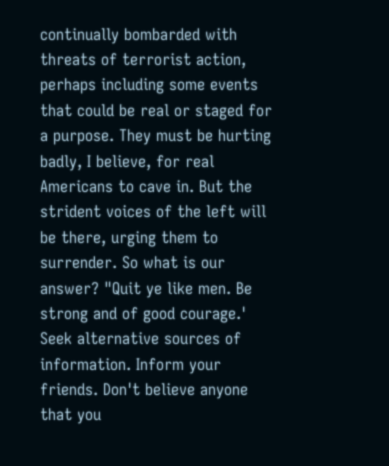continually bombarded with threats of terrorist action, perhaps including some events that could be real or staged for a purpose. They must be hurting badly, I believe, for real Americans to cave in. But the strident voices of the left will be there, urging them to surrender. So what is our answer? "Quit ye like men. Be strong and of good courage.' Seek alternative sources of information. Inform your friends. Don't believe anyone that you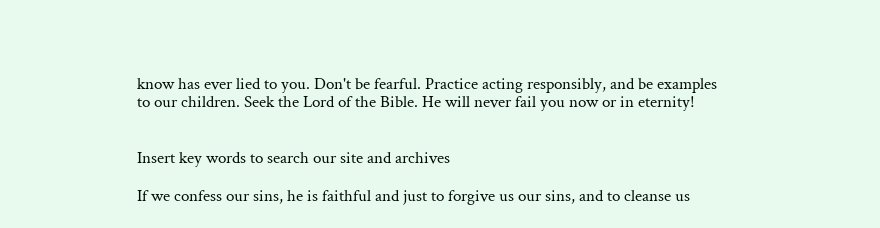know has ever lied to you. Don't be fearful. Practice acting responsibly, and be examples to our children. Seek the Lord of the Bible. He will never fail you now or in eternity!


Insert key words to search our site and archives

If we confess our sins, he is faithful and just to forgive us our sins, and to cleanse us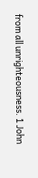from all unrighteousness. 1 John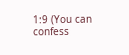1:9 (You can confess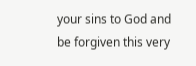your sins to God and be forgiven this very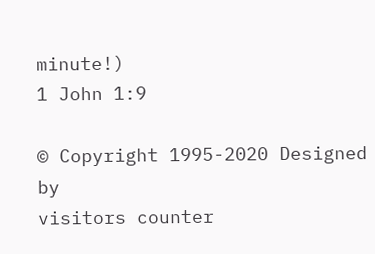minute!)
1 John 1:9

© Copyright 1995-2020 Designed by
visitors counter